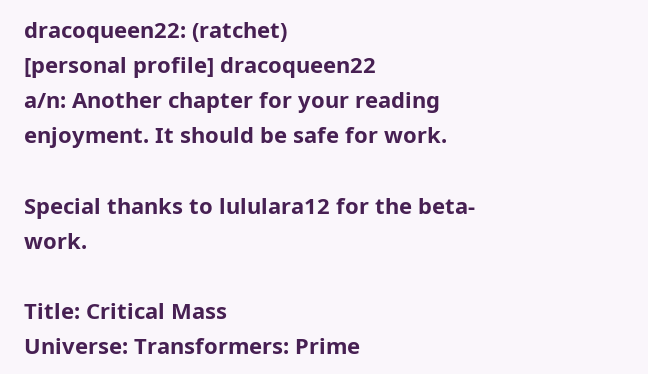dracoqueen22: (ratchet)
[personal profile] dracoqueen22
a/n: Another chapter for your reading enjoyment. It should be safe for work.

Special thanks to lululara12 for the beta-work.

Title: Critical Mass
Universe: Transformers: Prime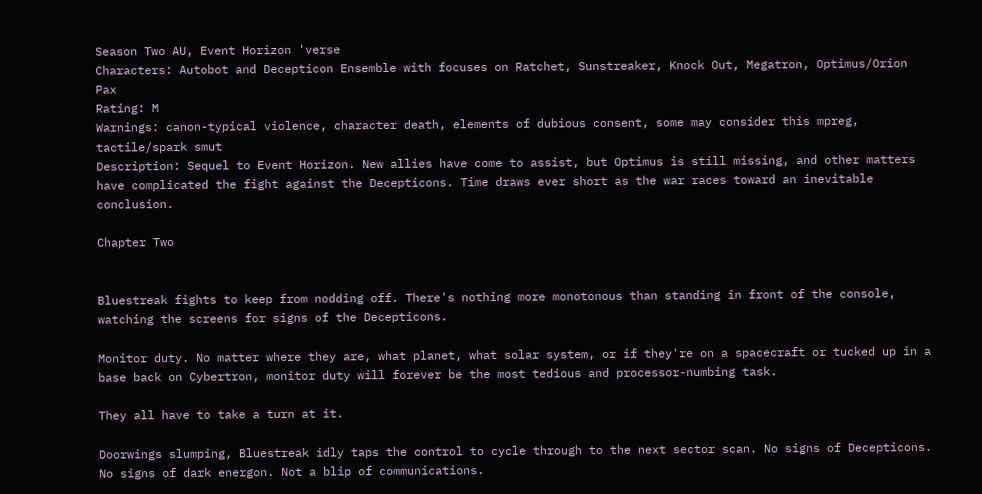Season Two AU, Event Horizon 'verse
Characters: Autobot and Decepticon Ensemble with focuses on Ratchet, Sunstreaker, Knock Out, Megatron, Optimus/Orion Pax
Rating: M
Warnings: canon-typical violence, character death, elements of dubious consent, some may consider this mpreg, tactile/spark smut
Description: Sequel to Event Horizon. New allies have come to assist, but Optimus is still missing, and other matters have complicated the fight against the Decepticons. Time draws ever short as the war races toward an inevitable conclusion.

Chapter Two


Bluestreak fights to keep from nodding off. There's nothing more monotonous than standing in front of the console, watching the screens for signs of the Decepticons.

Monitor duty. No matter where they are, what planet, what solar system, or if they're on a spacecraft or tucked up in a base back on Cybertron, monitor duty will forever be the most tedious and processor-numbing task.

They all have to take a turn at it.

Doorwings slumping, Bluestreak idly taps the control to cycle through to the next sector scan. No signs of Decepticons. No signs of dark energon. Not a blip of communications.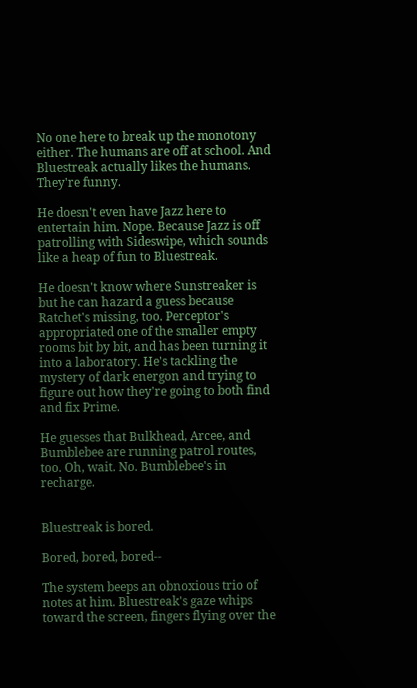No one here to break up the monotony either. The humans are off at school. And Bluestreak actually likes the humans. They're funny.

He doesn't even have Jazz here to entertain him. Nope. Because Jazz is off patrolling with Sideswipe, which sounds like a heap of fun to Bluestreak.

He doesn't know where Sunstreaker is but he can hazard a guess because Ratchet's missing, too. Perceptor's appropriated one of the smaller empty rooms bit by bit, and has been turning it into a laboratory. He's tackling the mystery of dark energon and trying to figure out how they're going to both find and fix Prime.

He guesses that Bulkhead, Arcee, and Bumblebee are running patrol routes, too. Oh, wait. No. Bumblebee's in recharge.


Bluestreak is bored.

Bored, bored, bored--

The system beeps an obnoxious trio of notes at him. Bluestreak's gaze whips toward the screen, fingers flying over the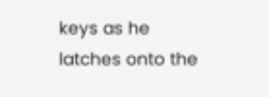keys as he latches onto the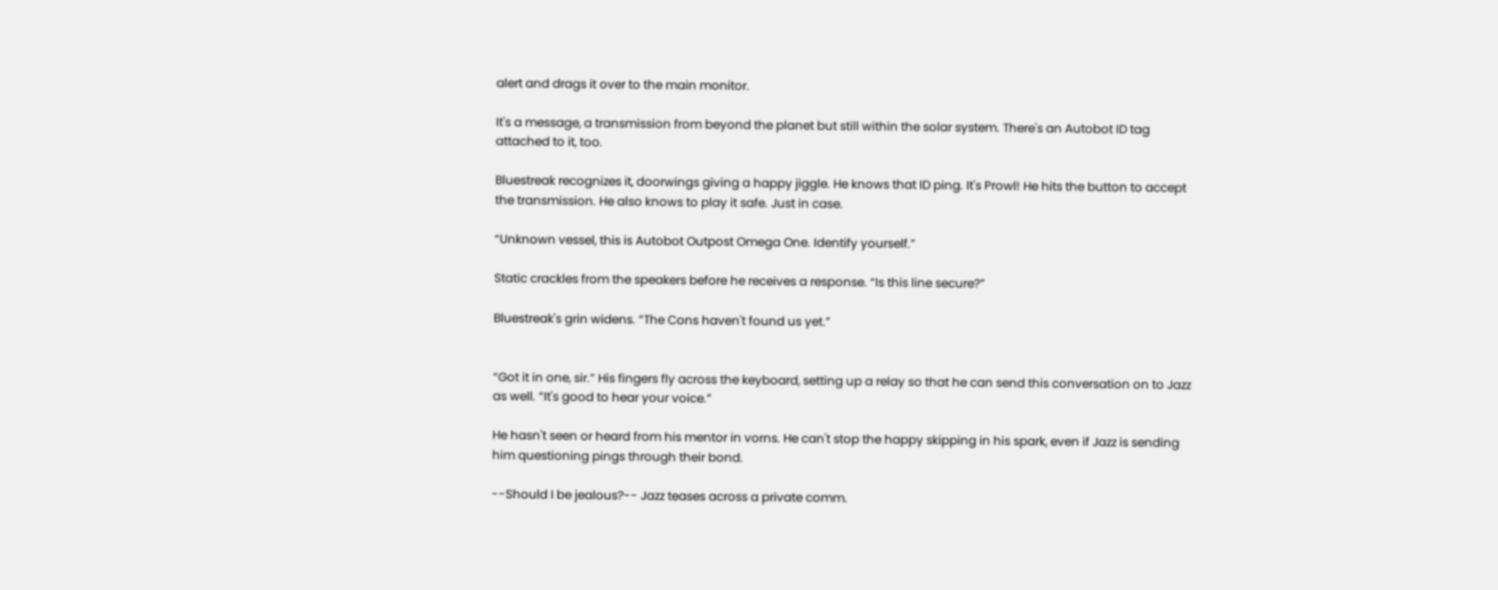alert and drags it over to the main monitor.

It's a message, a transmission from beyond the planet but still within the solar system. There's an Autobot ID tag attached to it, too.

Bluestreak recognizes it, doorwings giving a happy jiggle. He knows that ID ping. It's Prowl! He hits the button to accept the transmission. He also knows to play it safe. Just in case.

“Unknown vessel, this is Autobot Outpost Omega One. Identify yourself.”

Static crackles from the speakers before he receives a response. “Is this line secure?”

Bluestreak's grin widens. “The Cons haven't found us yet.”


“Got it in one, sir.” His fingers fly across the keyboard, setting up a relay so that he can send this conversation on to Jazz as well. “It's good to hear your voice.”

He hasn't seen or heard from his mentor in vorns. He can't stop the happy skipping in his spark, even if Jazz is sending him questioning pings through their bond.

--Should I be jealous?-- Jazz teases across a private comm.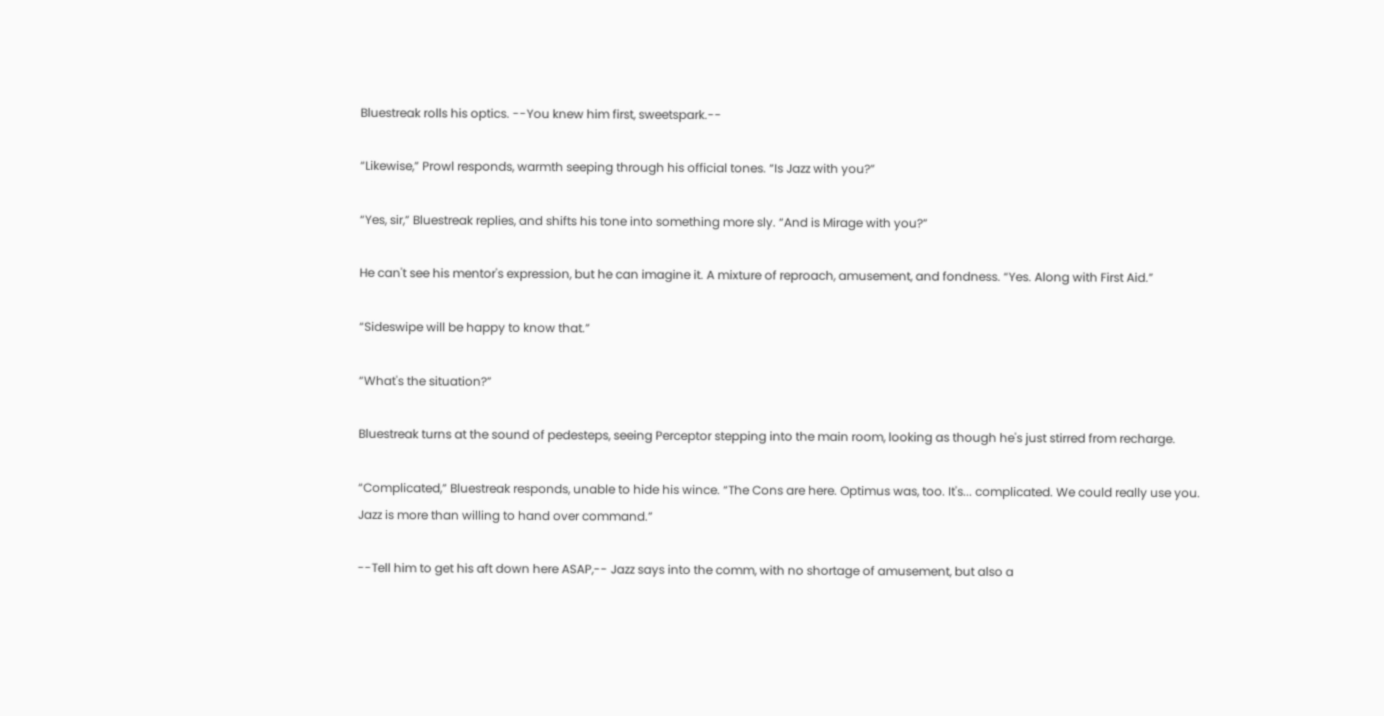Bluestreak rolls his optics. --You knew him first, sweetspark.--

“Likewise,” Prowl responds, warmth seeping through his official tones. “Is Jazz with you?”

“Yes, sir,” Bluestreak replies, and shifts his tone into something more sly. “And is Mirage with you?”

He can't see his mentor's expression, but he can imagine it. A mixture of reproach, amusement, and fondness. “Yes. Along with First Aid.”

“Sideswipe will be happy to know that.”

“What's the situation?”

Bluestreak turns at the sound of pedesteps, seeing Perceptor stepping into the main room, looking as though he's just stirred from recharge.

“Complicated,” Bluestreak responds, unable to hide his wince. “The Cons are here. Optimus was, too. It's... complicated. We could really use you. Jazz is more than willing to hand over command.”

--Tell him to get his aft down here ASAP,-- Jazz says into the comm, with no shortage of amusement, but also a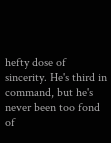hefty dose of sincerity. He's third in command, but he's never been too fond of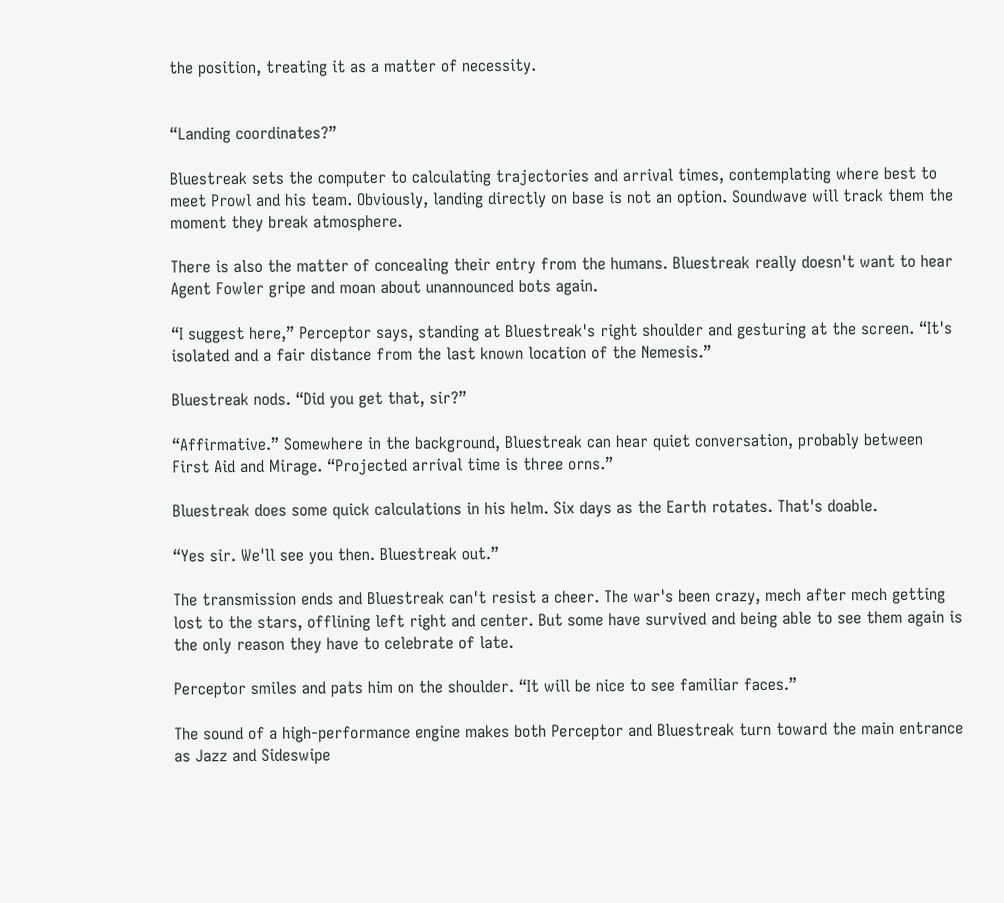the position, treating it as a matter of necessity.


“Landing coordinates?”

Bluestreak sets the computer to calculating trajectories and arrival times, contemplating where best to meet Prowl and his team. Obviously, landing directly on base is not an option. Soundwave will track them the moment they break atmosphere.

There is also the matter of concealing their entry from the humans. Bluestreak really doesn't want to hear Agent Fowler gripe and moan about unannounced bots again.

“I suggest here,” Perceptor says, standing at Bluestreak's right shoulder and gesturing at the screen. “It's isolated and a fair distance from the last known location of the Nemesis.”

Bluestreak nods. “Did you get that, sir?”

“Affirmative.” Somewhere in the background, Bluestreak can hear quiet conversation, probably between First Aid and Mirage. “Projected arrival time is three orns.”

Bluestreak does some quick calculations in his helm. Six days as the Earth rotates. That's doable.

“Yes sir. We'll see you then. Bluestreak out.”

The transmission ends and Bluestreak can't resist a cheer. The war's been crazy, mech after mech getting lost to the stars, offlining left right and center. But some have survived and being able to see them again is the only reason they have to celebrate of late.

Perceptor smiles and pats him on the shoulder. “It will be nice to see familiar faces.”

The sound of a high-performance engine makes both Perceptor and Bluestreak turn toward the main entrance as Jazz and Sideswipe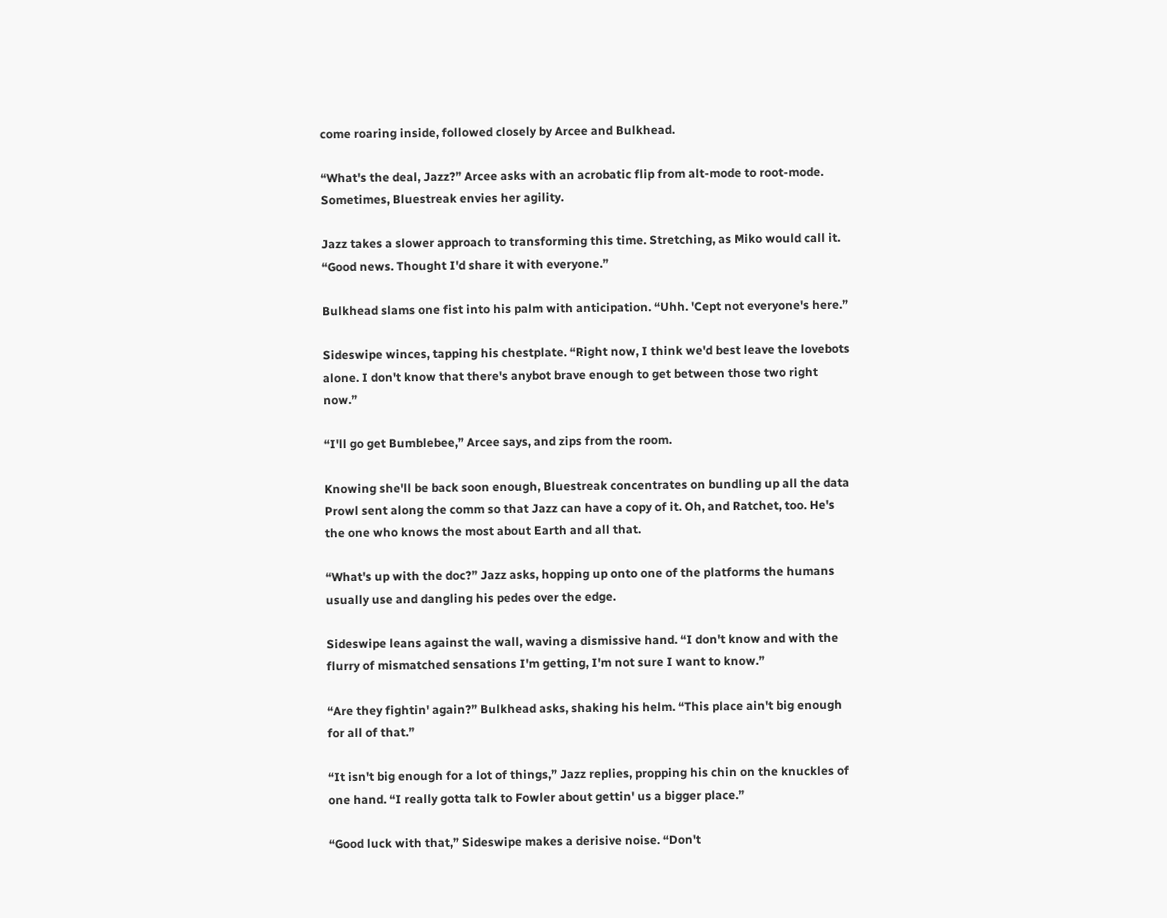come roaring inside, followed closely by Arcee and Bulkhead.

“What's the deal, Jazz?” Arcee asks with an acrobatic flip from alt-mode to root-mode. Sometimes, Bluestreak envies her agility.

Jazz takes a slower approach to transforming this time. Stretching, as Miko would call it. “Good news. Thought I'd share it with everyone.”

Bulkhead slams one fist into his palm with anticipation. “Uhh. 'Cept not everyone's here.”

Sideswipe winces, tapping his chestplate. “Right now, I think we'd best leave the lovebots alone. I don't know that there's anybot brave enough to get between those two right now.”

“I'll go get Bumblebee,” Arcee says, and zips from the room.

Knowing she'll be back soon enough, Bluestreak concentrates on bundling up all the data Prowl sent along the comm so that Jazz can have a copy of it. Oh, and Ratchet, too. He's the one who knows the most about Earth and all that.

“What's up with the doc?” Jazz asks, hopping up onto one of the platforms the humans usually use and dangling his pedes over the edge.

Sideswipe leans against the wall, waving a dismissive hand. “I don't know and with the flurry of mismatched sensations I'm getting, I'm not sure I want to know.”

“Are they fightin' again?” Bulkhead asks, shaking his helm. “This place ain't big enough for all of that.”

“It isn't big enough for a lot of things,” Jazz replies, propping his chin on the knuckles of one hand. “I really gotta talk to Fowler about gettin' us a bigger place.”

“Good luck with that,” Sideswipe makes a derisive noise. “Don't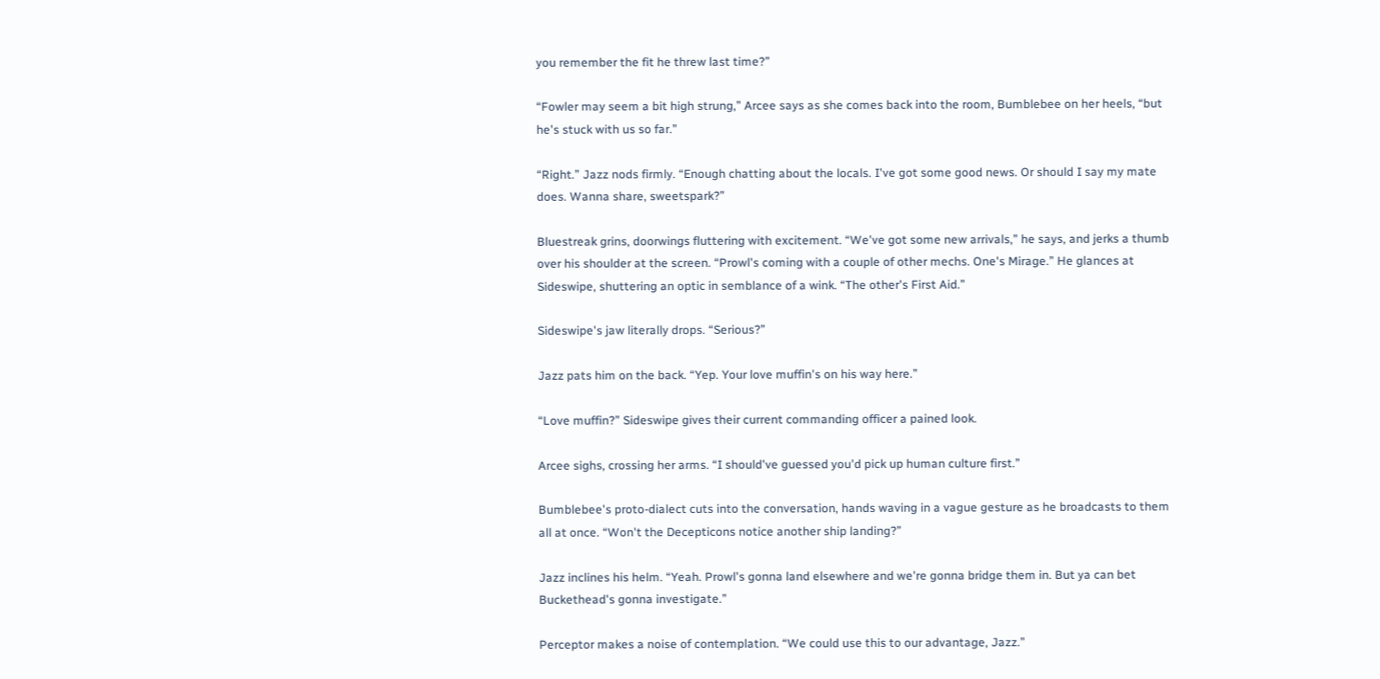you remember the fit he threw last time?”

“Fowler may seem a bit high strung,” Arcee says as she comes back into the room, Bumblebee on her heels, “but he's stuck with us so far.”

“Right.” Jazz nods firmly. “Enough chatting about the locals. I've got some good news. Or should I say my mate does. Wanna share, sweetspark?”

Bluestreak grins, doorwings fluttering with excitement. “We've got some new arrivals,” he says, and jerks a thumb over his shoulder at the screen. “Prowl's coming with a couple of other mechs. One's Mirage.” He glances at Sideswipe, shuttering an optic in semblance of a wink. “The other's First Aid.”

Sideswipe's jaw literally drops. “Serious?”

Jazz pats him on the back. “Yep. Your love muffin's on his way here.”

“Love muffin?” Sideswipe gives their current commanding officer a pained look.

Arcee sighs, crossing her arms. “I should've guessed you'd pick up human culture first.”

Bumblebee's proto-dialect cuts into the conversation, hands waving in a vague gesture as he broadcasts to them all at once. “Won't the Decepticons notice another ship landing?”

Jazz inclines his helm. “Yeah. Prowl's gonna land elsewhere and we're gonna bridge them in. But ya can bet Buckethead's gonna investigate.”

Perceptor makes a noise of contemplation. “We could use this to our advantage, Jazz.”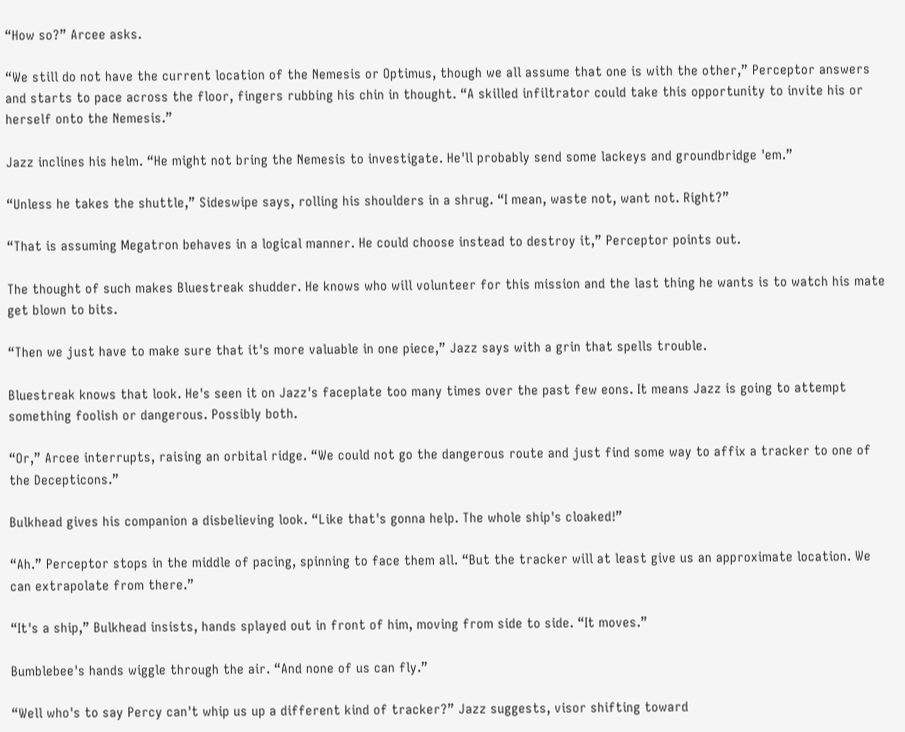“How so?” Arcee asks.

“We still do not have the current location of the Nemesis or Optimus, though we all assume that one is with the other,” Perceptor answers and starts to pace across the floor, fingers rubbing his chin in thought. “A skilled infiltrator could take this opportunity to invite his or herself onto the Nemesis.”

Jazz inclines his helm. “He might not bring the Nemesis to investigate. He'll probably send some lackeys and groundbridge 'em.”

“Unless he takes the shuttle,” Sideswipe says, rolling his shoulders in a shrug. “I mean, waste not, want not. Right?”

“That is assuming Megatron behaves in a logical manner. He could choose instead to destroy it,” Perceptor points out.

The thought of such makes Bluestreak shudder. He knows who will volunteer for this mission and the last thing he wants is to watch his mate get blown to bits.

“Then we just have to make sure that it's more valuable in one piece,” Jazz says with a grin that spells trouble.

Bluestreak knows that look. He's seen it on Jazz's faceplate too many times over the past few eons. It means Jazz is going to attempt something foolish or dangerous. Possibly both.

“Or,” Arcee interrupts, raising an orbital ridge. “We could not go the dangerous route and just find some way to affix a tracker to one of the Decepticons.”

Bulkhead gives his companion a disbelieving look. “Like that's gonna help. The whole ship's cloaked!”

“Ah.” Perceptor stops in the middle of pacing, spinning to face them all. “But the tracker will at least give us an approximate location. We can extrapolate from there.”

“It's a ship,” Bulkhead insists, hands splayed out in front of him, moving from side to side. “It moves.”

Bumblebee's hands wiggle through the air. “And none of us can fly.”

“Well who's to say Percy can't whip us up a different kind of tracker?” Jazz suggests, visor shifting toward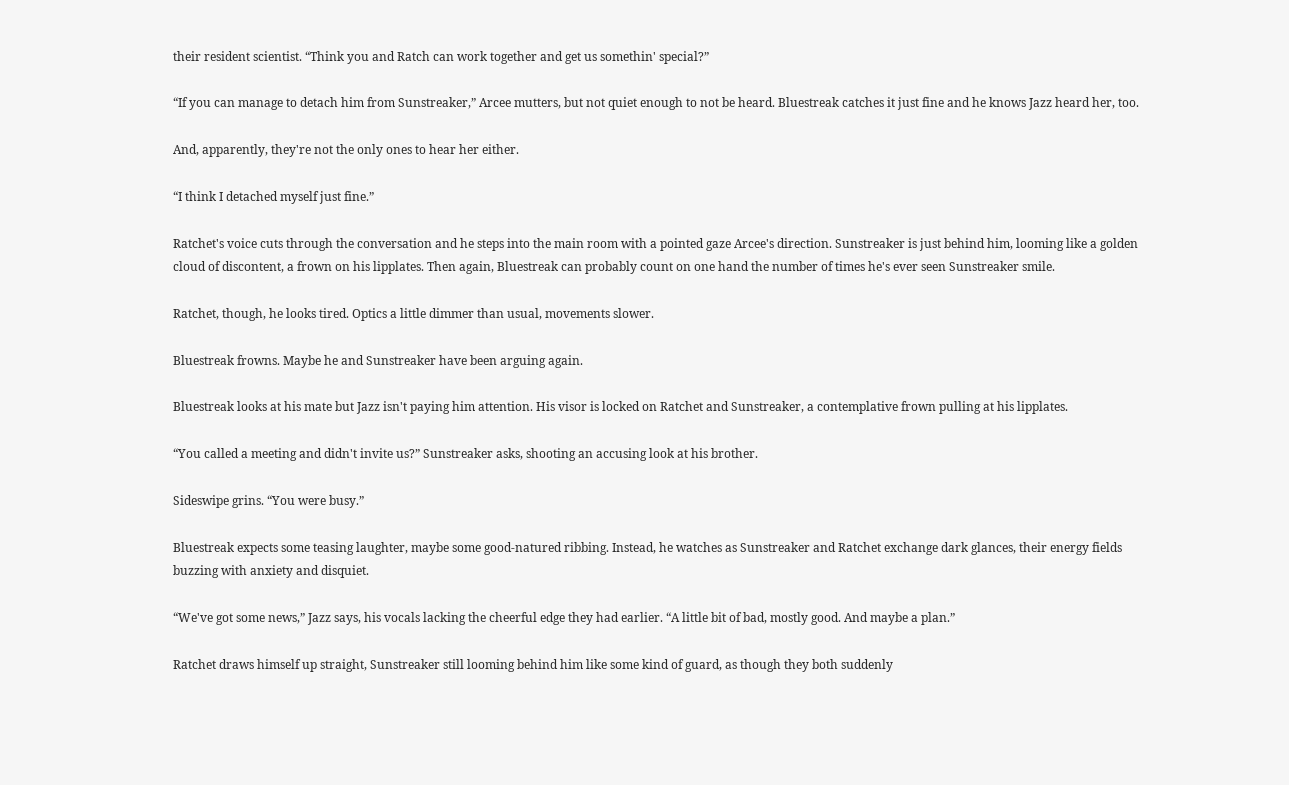their resident scientist. “Think you and Ratch can work together and get us somethin' special?”

“If you can manage to detach him from Sunstreaker,” Arcee mutters, but not quiet enough to not be heard. Bluestreak catches it just fine and he knows Jazz heard her, too.

And, apparently, they're not the only ones to hear her either.

“I think I detached myself just fine.”

Ratchet's voice cuts through the conversation and he steps into the main room with a pointed gaze Arcee's direction. Sunstreaker is just behind him, looming like a golden cloud of discontent, a frown on his lipplates. Then again, Bluestreak can probably count on one hand the number of times he's ever seen Sunstreaker smile.

Ratchet, though, he looks tired. Optics a little dimmer than usual, movements slower.

Bluestreak frowns. Maybe he and Sunstreaker have been arguing again.

Bluestreak looks at his mate but Jazz isn't paying him attention. His visor is locked on Ratchet and Sunstreaker, a contemplative frown pulling at his lipplates.

“You called a meeting and didn't invite us?” Sunstreaker asks, shooting an accusing look at his brother.

Sideswipe grins. “You were busy.”

Bluestreak expects some teasing laughter, maybe some good-natured ribbing. Instead, he watches as Sunstreaker and Ratchet exchange dark glances, their energy fields buzzing with anxiety and disquiet.

“We've got some news,” Jazz says, his vocals lacking the cheerful edge they had earlier. “A little bit of bad, mostly good. And maybe a plan.”

Ratchet draws himself up straight, Sunstreaker still looming behind him like some kind of guard, as though they both suddenly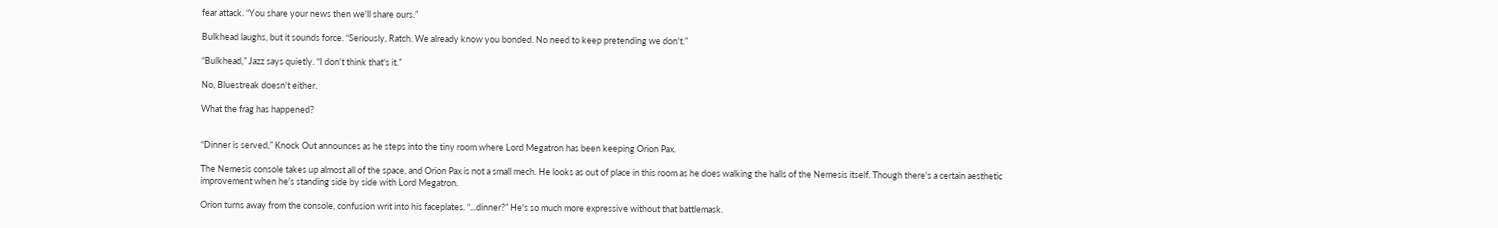fear attack. “You share your news then we'll share ours.”

Bulkhead laughs, but it sounds force. “Seriously, Ratch. We already know you bonded. No need to keep pretending we don't.”

“Bulkhead,” Jazz says quietly. “I don't think that's it.”

No, Bluestreak doesn't either.

What the frag has happened?


“Dinner is served,” Knock Out announces as he steps into the tiny room where Lord Megatron has been keeping Orion Pax.

The Nemesis console takes up almost all of the space, and Orion Pax is not a small mech. He looks as out of place in this room as he does walking the halls of the Nemesis itself. Though there's a certain aesthetic improvement when he's standing side by side with Lord Megatron.

Orion turns away from the console, confusion writ into his faceplates. “...dinner?” He's so much more expressive without that battlemask.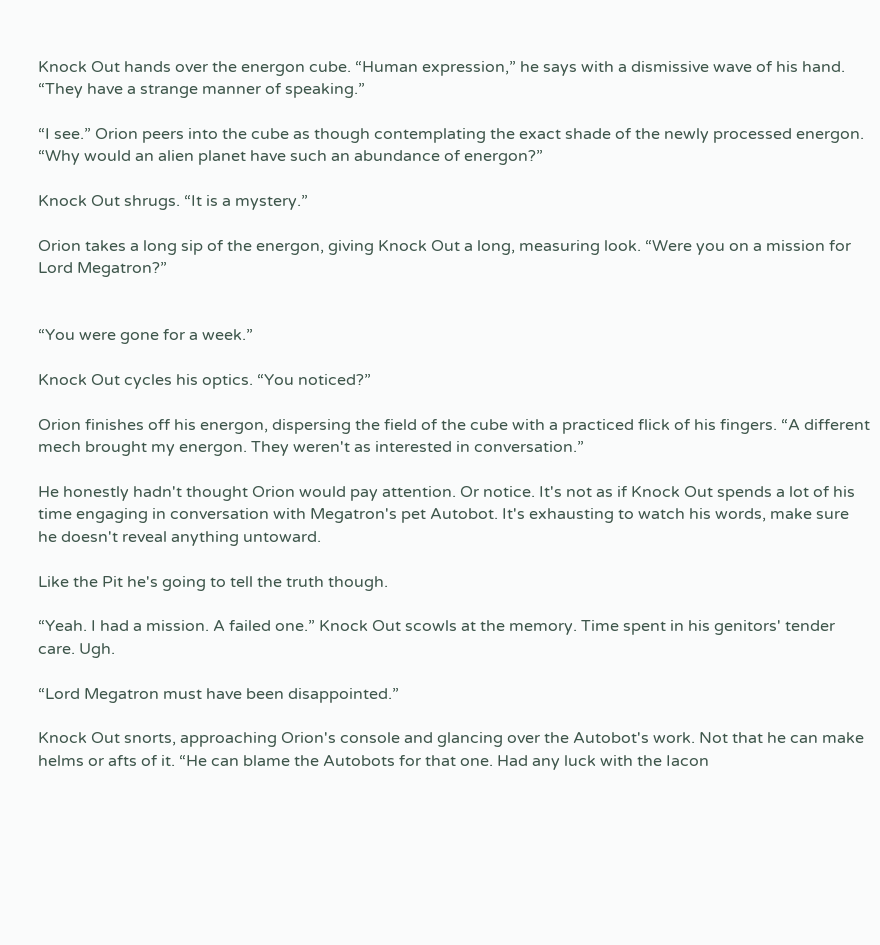Knock Out hands over the energon cube. “Human expression,” he says with a dismissive wave of his hand. “They have a strange manner of speaking.”

“I see.” Orion peers into the cube as though contemplating the exact shade of the newly processed energon. “Why would an alien planet have such an abundance of energon?”

Knock Out shrugs. “It is a mystery.”

Orion takes a long sip of the energon, giving Knock Out a long, measuring look. “Were you on a mission for Lord Megatron?”


“You were gone for a week.”

Knock Out cycles his optics. “You noticed?”

Orion finishes off his energon, dispersing the field of the cube with a practiced flick of his fingers. “A different mech brought my energon. They weren't as interested in conversation.”

He honestly hadn't thought Orion would pay attention. Or notice. It's not as if Knock Out spends a lot of his time engaging in conversation with Megatron's pet Autobot. It's exhausting to watch his words, make sure he doesn't reveal anything untoward.

Like the Pit he's going to tell the truth though.

“Yeah. I had a mission. A failed one.” Knock Out scowls at the memory. Time spent in his genitors' tender care. Ugh.

“Lord Megatron must have been disappointed.”

Knock Out snorts, approaching Orion's console and glancing over the Autobot's work. Not that he can make helms or afts of it. “He can blame the Autobots for that one. Had any luck with the Iacon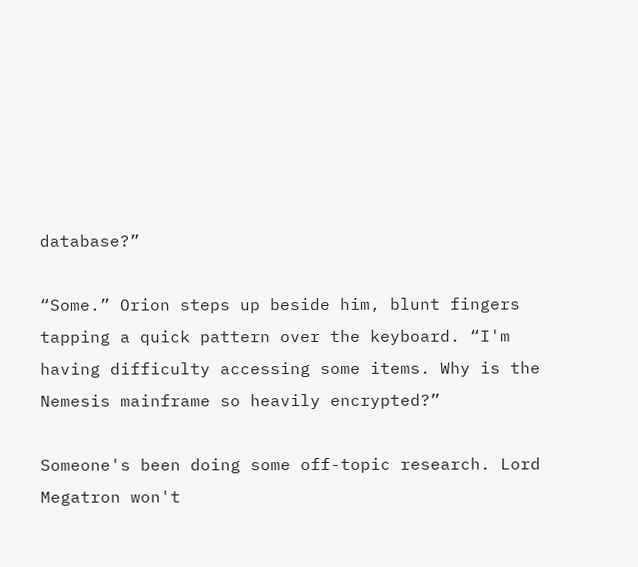database?”

“Some.” Orion steps up beside him, blunt fingers tapping a quick pattern over the keyboard. “I'm having difficulty accessing some items. Why is the Nemesis mainframe so heavily encrypted?”

Someone's been doing some off-topic research. Lord Megatron won't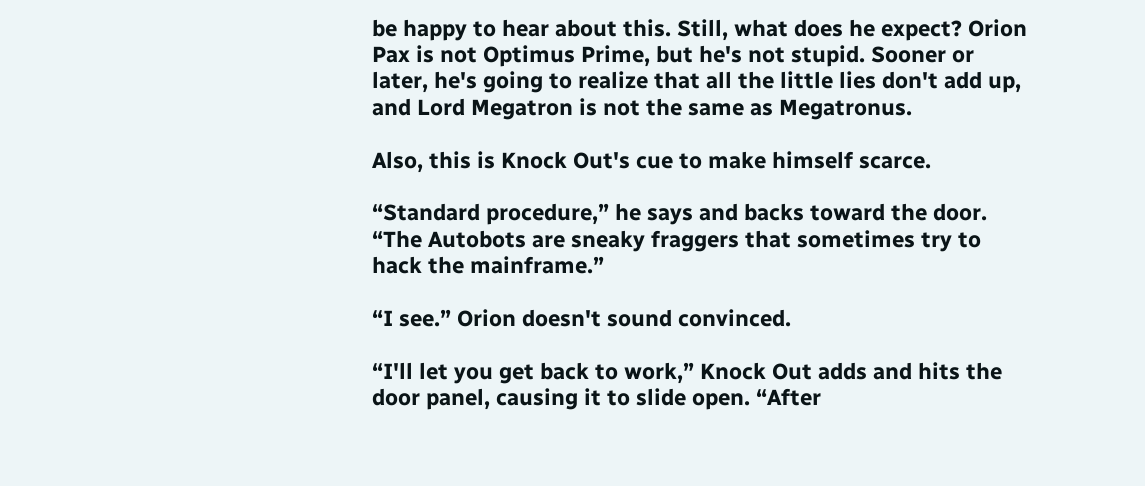be happy to hear about this. Still, what does he expect? Orion Pax is not Optimus Prime, but he's not stupid. Sooner or later, he's going to realize that all the little lies don't add up, and Lord Megatron is not the same as Megatronus.

Also, this is Knock Out's cue to make himself scarce.

“Standard procedure,” he says and backs toward the door. “The Autobots are sneaky fraggers that sometimes try to hack the mainframe.”

“I see.” Orion doesn't sound convinced.

“I'll let you get back to work,” Knock Out adds and hits the door panel, causing it to slide open. “After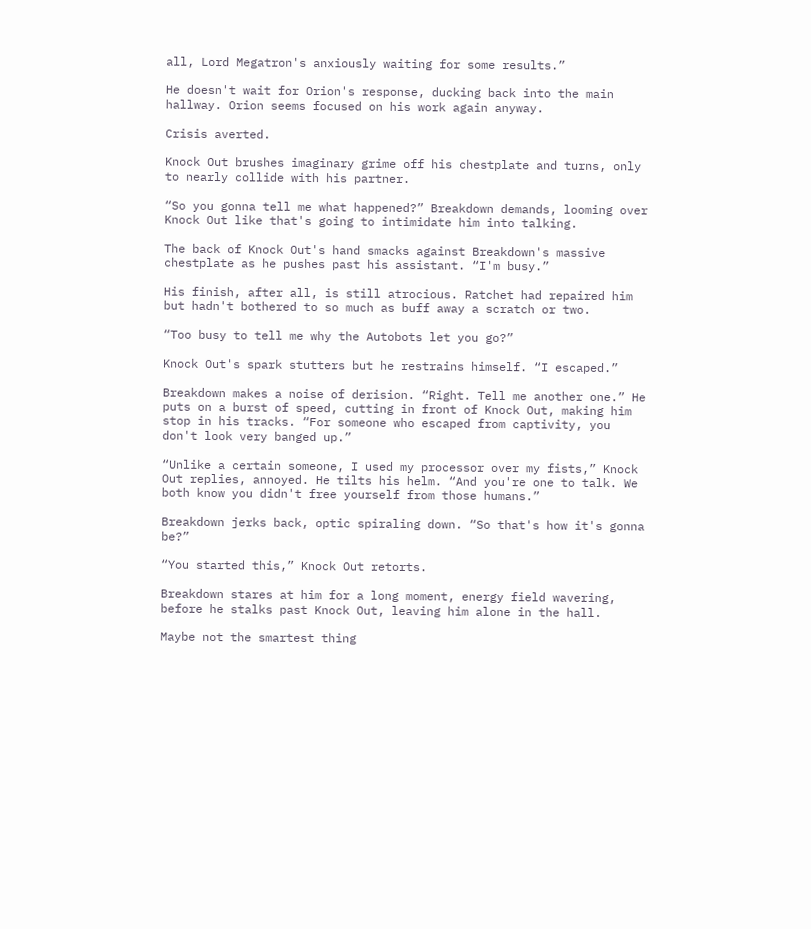all, Lord Megatron's anxiously waiting for some results.”

He doesn't wait for Orion's response, ducking back into the main hallway. Orion seems focused on his work again anyway.

Crisis averted.

Knock Out brushes imaginary grime off his chestplate and turns, only to nearly collide with his partner.

“So you gonna tell me what happened?” Breakdown demands, looming over Knock Out like that's going to intimidate him into talking.

The back of Knock Out's hand smacks against Breakdown's massive chestplate as he pushes past his assistant. “I'm busy.”

His finish, after all, is still atrocious. Ratchet had repaired him but hadn't bothered to so much as buff away a scratch or two.

“Too busy to tell me why the Autobots let you go?”

Knock Out's spark stutters but he restrains himself. “I escaped.”

Breakdown makes a noise of derision. “Right. Tell me another one.” He puts on a burst of speed, cutting in front of Knock Out, making him stop in his tracks. “For someone who escaped from captivity, you don't look very banged up.”

“Unlike a certain someone, I used my processor over my fists,” Knock Out replies, annoyed. He tilts his helm. “And you're one to talk. We both know you didn't free yourself from those humans.”

Breakdown jerks back, optic spiraling down. “So that's how it's gonna be?”

“You started this,” Knock Out retorts.

Breakdown stares at him for a long moment, energy field wavering, before he stalks past Knock Out, leaving him alone in the hall.

Maybe not the smartest thing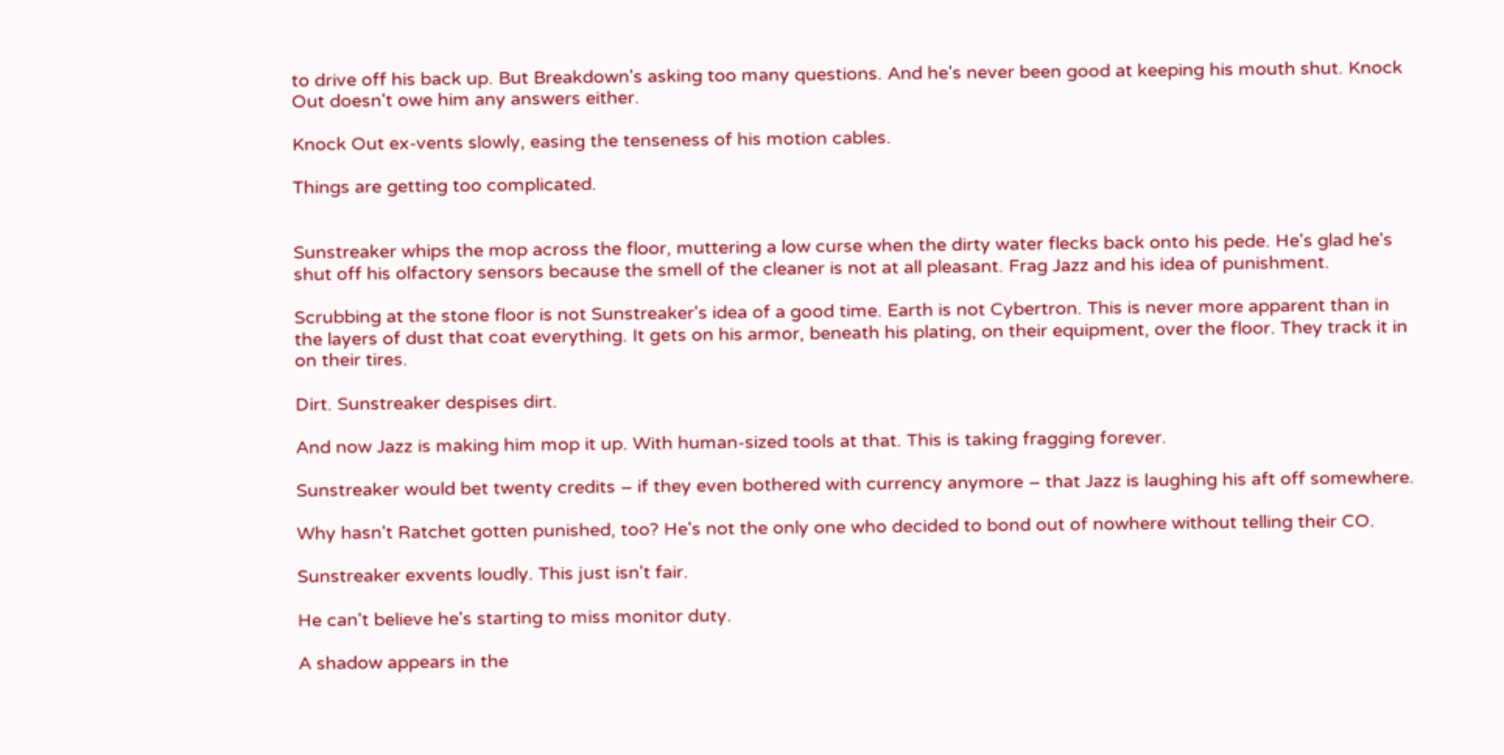to drive off his back up. But Breakdown's asking too many questions. And he's never been good at keeping his mouth shut. Knock Out doesn't owe him any answers either.

Knock Out ex-vents slowly, easing the tenseness of his motion cables.

Things are getting too complicated.


Sunstreaker whips the mop across the floor, muttering a low curse when the dirty water flecks back onto his pede. He's glad he's shut off his olfactory sensors because the smell of the cleaner is not at all pleasant. Frag Jazz and his idea of punishment.

Scrubbing at the stone floor is not Sunstreaker's idea of a good time. Earth is not Cybertron. This is never more apparent than in the layers of dust that coat everything. It gets on his armor, beneath his plating, on their equipment, over the floor. They track it in on their tires.

Dirt. Sunstreaker despises dirt.

And now Jazz is making him mop it up. With human-sized tools at that. This is taking fragging forever.

Sunstreaker would bet twenty credits – if they even bothered with currency anymore – that Jazz is laughing his aft off somewhere.

Why hasn't Ratchet gotten punished, too? He's not the only one who decided to bond out of nowhere without telling their CO.

Sunstreaker exvents loudly. This just isn't fair.

He can't believe he's starting to miss monitor duty.

A shadow appears in the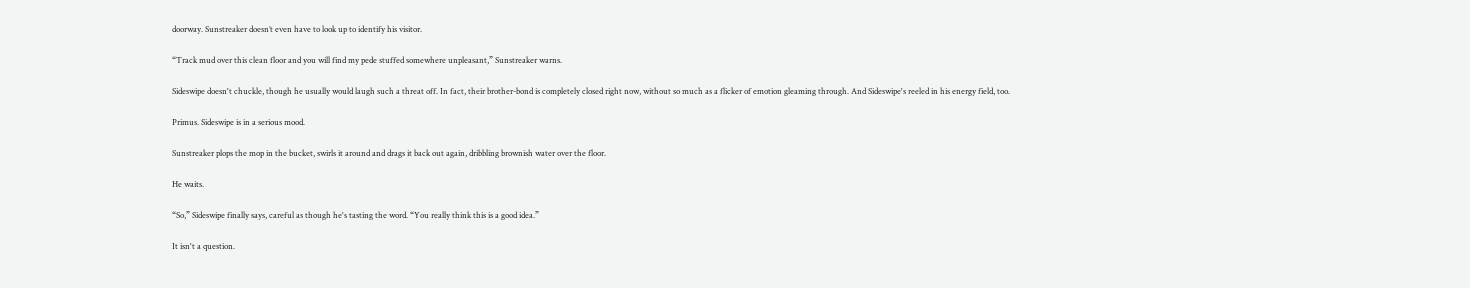doorway. Sunstreaker doesn’t even have to look up to identify his visitor.

“Track mud over this clean floor and you will find my pede stuffed somewhere unpleasant,” Sunstreaker warns.

Sideswipe doesn't chuckle, though he usually would laugh such a threat off. In fact, their brother-bond is completely closed right now, without so much as a flicker of emotion gleaming through. And Sideswipe's reeled in his energy field, too.

Primus. Sideswipe is in a serious mood.

Sunstreaker plops the mop in the bucket, swirls it around and drags it back out again, dribbling brownish water over the floor.

He waits.

“So,” Sideswipe finally says, careful as though he's tasting the word. “You really think this is a good idea.”

It isn't a question.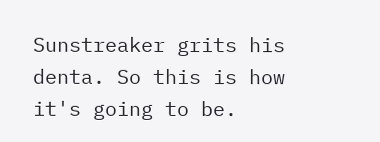Sunstreaker grits his denta. So this is how it's going to be.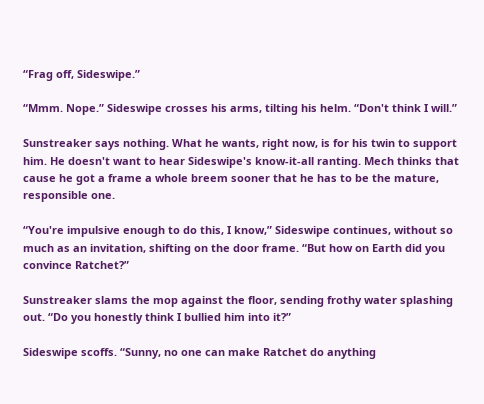“Frag off, Sideswipe.”

“Mmm. Nope.” Sideswipe crosses his arms, tilting his helm. “Don't think I will.”

Sunstreaker says nothing. What he wants, right now, is for his twin to support him. He doesn't want to hear Sideswipe's know-it-all ranting. Mech thinks that cause he got a frame a whole breem sooner that he has to be the mature, responsible one.

“You're impulsive enough to do this, I know,” Sideswipe continues, without so much as an invitation, shifting on the door frame. “But how on Earth did you convince Ratchet?”

Sunstreaker slams the mop against the floor, sending frothy water splashing out. “Do you honestly think I bullied him into it?”

Sideswipe scoffs. “Sunny, no one can make Ratchet do anything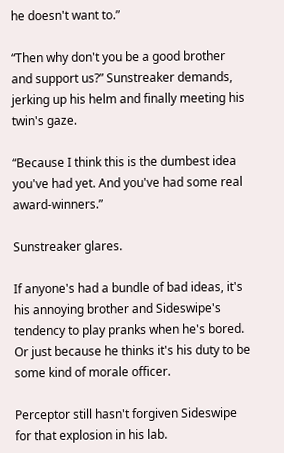he doesn't want to.”

“Then why don't you be a good brother and support us?” Sunstreaker demands, jerking up his helm and finally meeting his twin's gaze.

“Because I think this is the dumbest idea you've had yet. And you've had some real award-winners.”

Sunstreaker glares.

If anyone's had a bundle of bad ideas, it's his annoying brother and Sideswipe's tendency to play pranks when he's bored. Or just because he thinks it's his duty to be some kind of morale officer.

Perceptor still hasn't forgiven Sideswipe for that explosion in his lab.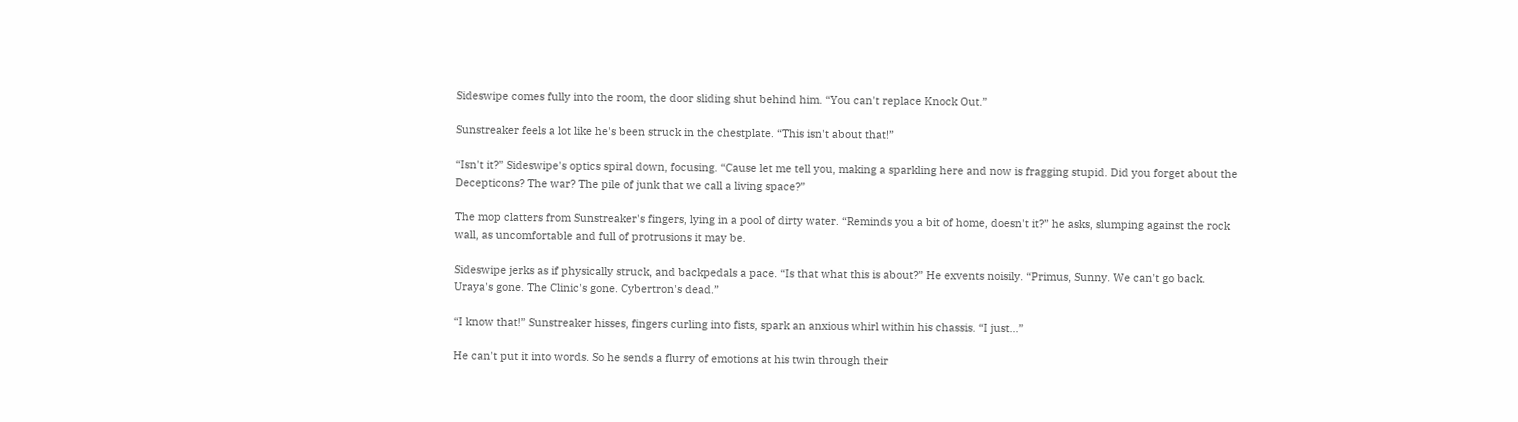Sideswipe comes fully into the room, the door sliding shut behind him. “You can't replace Knock Out.”

Sunstreaker feels a lot like he's been struck in the chestplate. “This isn't about that!”

“Isn't it?” Sideswipe's optics spiral down, focusing. “Cause let me tell you, making a sparkling here and now is fragging stupid. Did you forget about the Decepticons? The war? The pile of junk that we call a living space?”

The mop clatters from Sunstreaker's fingers, lying in a pool of dirty water. “Reminds you a bit of home, doesn't it?” he asks, slumping against the rock wall, as uncomfortable and full of protrusions it may be.

Sideswipe jerks as if physically struck, and backpedals a pace. “Is that what this is about?” He exvents noisily. “Primus, Sunny. We can't go back. Uraya's gone. The Clinic's gone. Cybertron's dead.”

“I know that!” Sunstreaker hisses, fingers curling into fists, spark an anxious whirl within his chassis. “I just...”

He can't put it into words. So he sends a flurry of emotions at his twin through their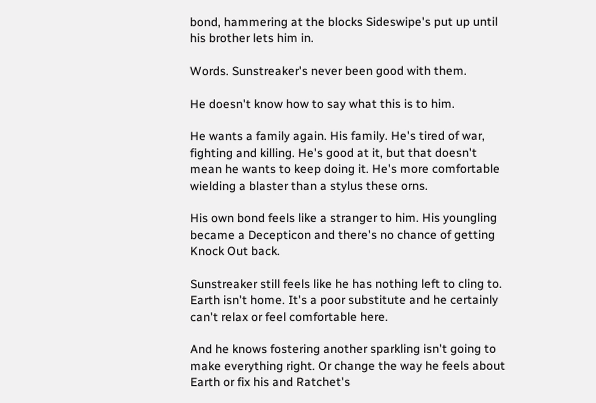bond, hammering at the blocks Sideswipe's put up until his brother lets him in.

Words. Sunstreaker's never been good with them.

He doesn't know how to say what this is to him.

He wants a family again. His family. He's tired of war, fighting and killing. He's good at it, but that doesn't mean he wants to keep doing it. He's more comfortable wielding a blaster than a stylus these orns.

His own bond feels like a stranger to him. His youngling became a Decepticon and there's no chance of getting Knock Out back.

Sunstreaker still feels like he has nothing left to cling to. Earth isn't home. It's a poor substitute and he certainly can't relax or feel comfortable here.

And he knows fostering another sparkling isn't going to make everything right. Or change the way he feels about Earth or fix his and Ratchet's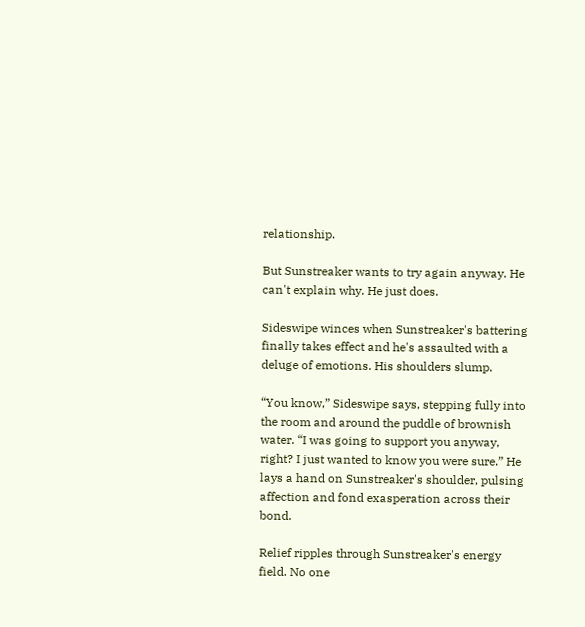relationship.

But Sunstreaker wants to try again anyway. He can't explain why. He just does.

Sideswipe winces when Sunstreaker's battering finally takes effect and he's assaulted with a deluge of emotions. His shoulders slump.

“You know,” Sideswipe says, stepping fully into the room and around the puddle of brownish water. “I was going to support you anyway, right? I just wanted to know you were sure.” He lays a hand on Sunstreaker's shoulder, pulsing affection and fond exasperation across their bond.

Relief ripples through Sunstreaker's energy field. No one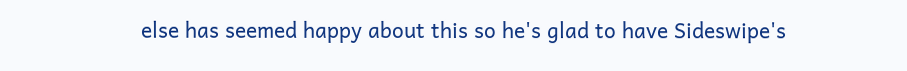else has seemed happy about this so he's glad to have Sideswipe's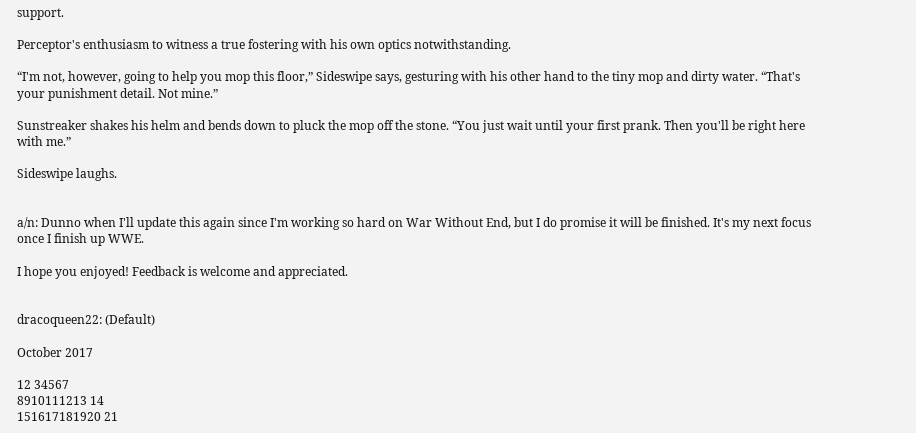support.

Perceptor's enthusiasm to witness a true fostering with his own optics notwithstanding.

“I'm not, however, going to help you mop this floor,” Sideswipe says, gesturing with his other hand to the tiny mop and dirty water. “That's your punishment detail. Not mine.”

Sunstreaker shakes his helm and bends down to pluck the mop off the stone. “You just wait until your first prank. Then you'll be right here with me.”

Sideswipe laughs.


a/n: Dunno when I'll update this again since I'm working so hard on War Without End, but I do promise it will be finished. It's my next focus once I finish up WWE.

I hope you enjoyed! Feedback is welcome and appreciated.


dracoqueen22: (Default)

October 2017

12 34567
8910111213 14
151617181920 21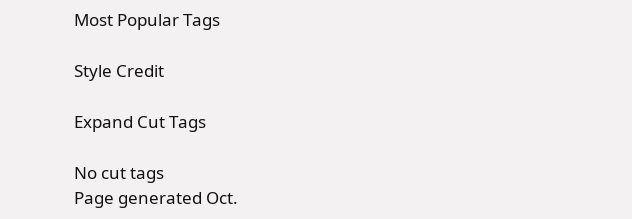Most Popular Tags

Style Credit

Expand Cut Tags

No cut tags
Page generated Oct.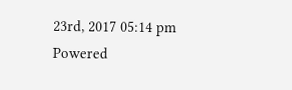23rd, 2017 05:14 pm
Powered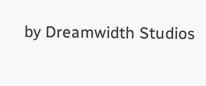by Dreamwidth Studios